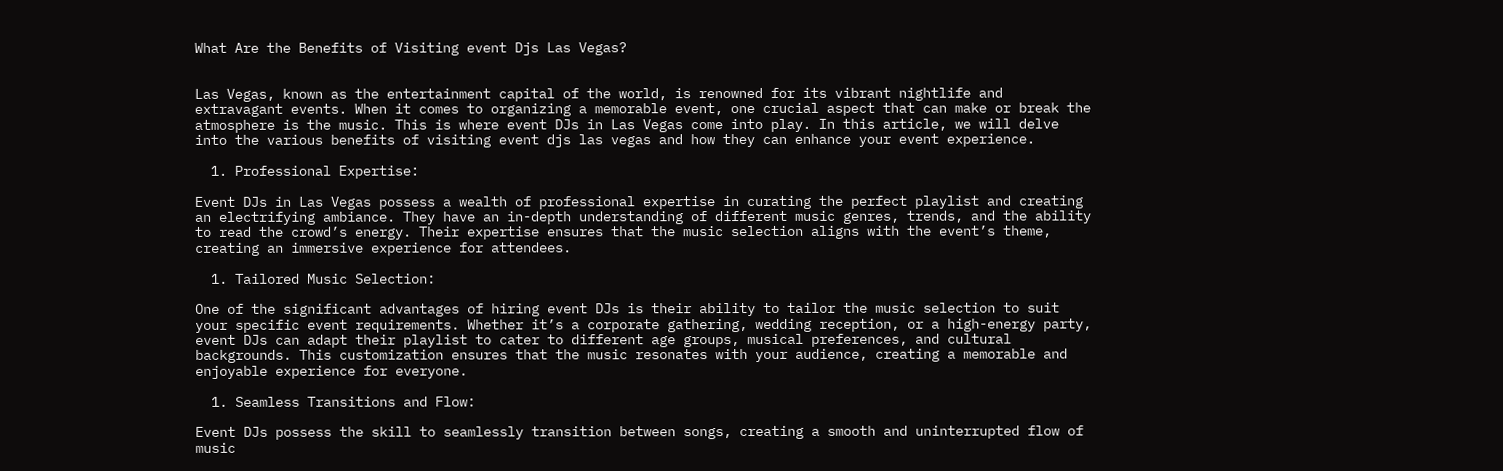What Are the Benefits of Visiting event Djs Las Vegas?


Las Vegas, known as the entertainment capital of the world, is renowned for its vibrant nightlife and extravagant events. When it comes to organizing a memorable event, one crucial aspect that can make or break the atmosphere is the music. This is where event DJs in Las Vegas come into play. In this article, we will delve into the various benefits of visiting event djs las vegas and how they can enhance your event experience.

  1. Professional Expertise:

Event DJs in Las Vegas possess a wealth of professional expertise in curating the perfect playlist and creating an electrifying ambiance. They have an in-depth understanding of different music genres, trends, and the ability to read the crowd’s energy. Their expertise ensures that the music selection aligns with the event’s theme, creating an immersive experience for attendees.

  1. Tailored Music Selection:

One of the significant advantages of hiring event DJs is their ability to tailor the music selection to suit your specific event requirements. Whether it’s a corporate gathering, wedding reception, or a high-energy party, event DJs can adapt their playlist to cater to different age groups, musical preferences, and cultural backgrounds. This customization ensures that the music resonates with your audience, creating a memorable and enjoyable experience for everyone.

  1. Seamless Transitions and Flow:

Event DJs possess the skill to seamlessly transition between songs, creating a smooth and uninterrupted flow of music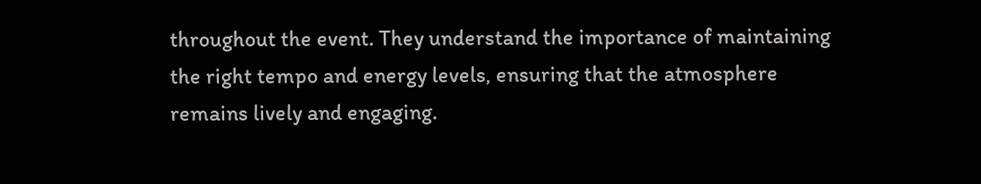throughout the event. They understand the importance of maintaining the right tempo and energy levels, ensuring that the atmosphere remains lively and engaging.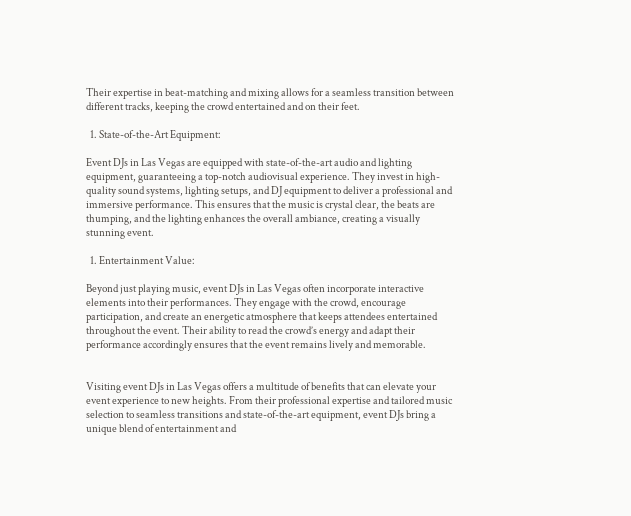Their expertise in beat-matching and mixing allows for a seamless transition between different tracks, keeping the crowd entertained and on their feet.

  1. State-of-the-Art Equipment:

Event DJs in Las Vegas are equipped with state-of-the-art audio and lighting equipment, guaranteeing a top-notch audiovisual experience. They invest in high-quality sound systems, lighting setups, and DJ equipment to deliver a professional and immersive performance. This ensures that the music is crystal clear, the beats are thumping, and the lighting enhances the overall ambiance, creating a visually stunning event.

  1. Entertainment Value:

Beyond just playing music, event DJs in Las Vegas often incorporate interactive elements into their performances. They engage with the crowd, encourage participation, and create an energetic atmosphere that keeps attendees entertained throughout the event. Their ability to read the crowd’s energy and adapt their performance accordingly ensures that the event remains lively and memorable.


Visiting event DJs in Las Vegas offers a multitude of benefits that can elevate your event experience to new heights. From their professional expertise and tailored music selection to seamless transitions and state-of-the-art equipment, event DJs bring a unique blend of entertainment and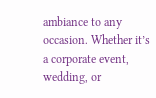ambiance to any occasion. Whether it’s a corporate event, wedding, or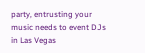party, entrusting your music needs to event DJs in Las Vegas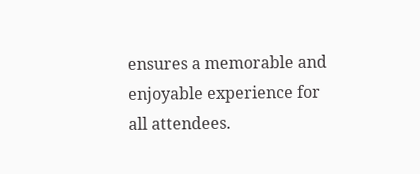ensures a memorable and enjoyable experience for all attendees.